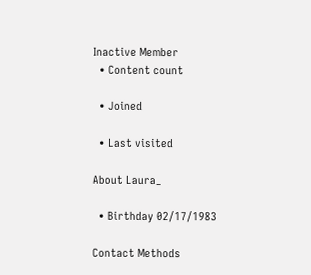Inactive Member
  • Content count

  • Joined

  • Last visited

About Laura_

  • Birthday 02/17/1983

Contact Methods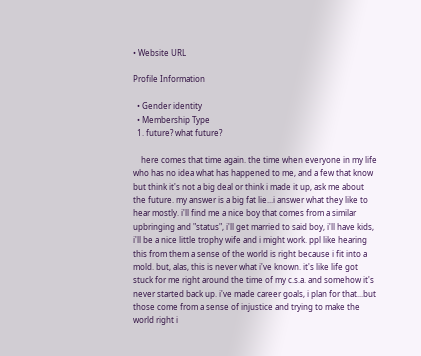• Website URL

Profile Information

  • Gender identity
  • Membership Type
  1. future? what future?

    here comes that time again. the time when everyone in my life who has no idea what has happened to me, and a few that know but think it's not a big deal or think i made it up, ask me about the future. my answer is a big fat lie...i answer what they like to hear mostly. i'll find me a nice boy that comes from a similar upbringing and "status", i'll get married to said boy, i'll have kids, i'll be a nice little trophy wife and i might work. ppl like hearing this from them a sense of the world is right because i fit into a mold. but, alas, this is never what i've known. it's like life got stuck for me right around the time of my c.s.a. and somehow it's never started back up. i've made career goals, i plan for that...but those come from a sense of injustice and trying to make the world right i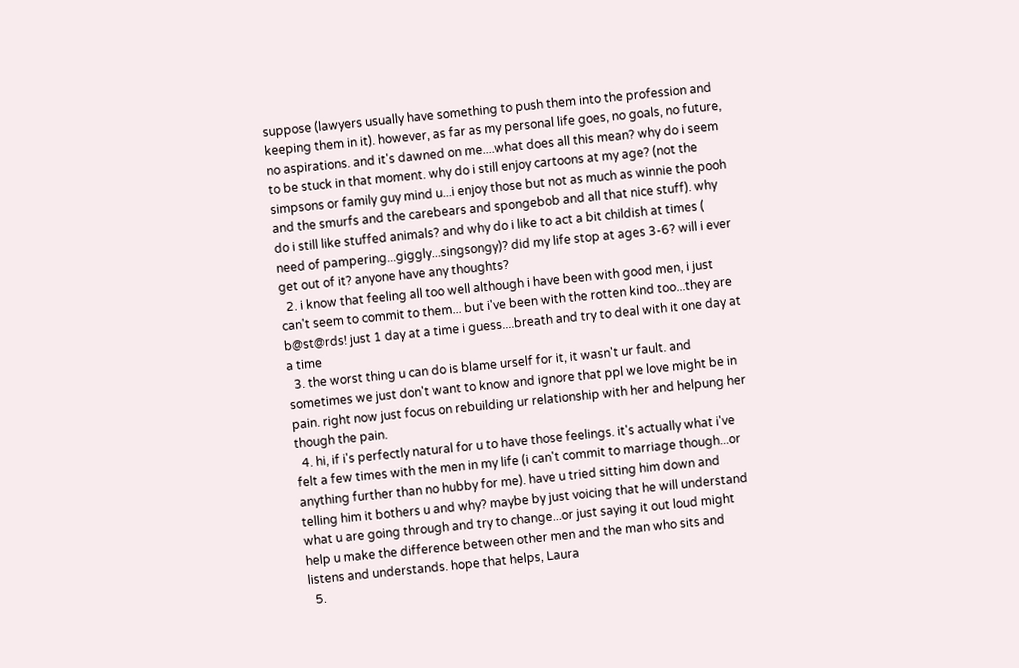suppose (lawyers usually have something to push them into the profession and keeping them in it). however, as far as my personal life goes, no goals, no future, no aspirations. and it's dawned on me....what does all this mean? why do i seem to be stuck in that moment. why do i still enjoy cartoons at my age? (not the simpsons or family guy mind u...i enjoy those but not as much as winnie the pooh and the smurfs and the carebears and spongebob and all that nice stuff). why do i still like stuffed animals? and why do i like to act a bit childish at times ( need of pampering...giggly...singsongy)? did my life stop at ages 3-6? will i ever get out of it? anyone have any thoughts?
  2. i know that feeling all too well although i have been with good men, i just can't seem to commit to them... but i've been with the rotten kind too...they are b@st@rds! just 1 day at a time i guess....breath and try to deal with it one day at a time
  3. the worst thing u can do is blame urself for it, it wasn't ur fault. and sometimes we just don't want to know and ignore that ppl we love might be in pain. right now just focus on rebuilding ur relationship with her and helpung her though the pain.
  4. hi, if i's perfectly natural for u to have those feelings. it's actually what i've felt a few times with the men in my life (i can't commit to marriage though...or anything further than no hubby for me). have u tried sitting him down and telling him it bothers u and why? maybe by just voicing that he will understand what u are going through and try to change...or just saying it out loud might help u make the difference between other men and the man who sits and listens and understands. hope that helps, Laura
  5.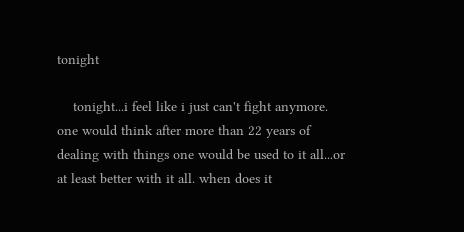tonight

    tonight...i feel like i just can't fight anymore. one would think after more than 22 years of dealing with things one would be used to it all...or at least better with it all. when does it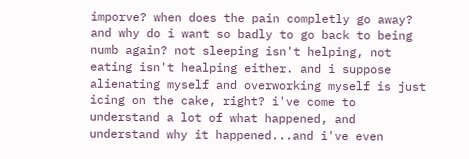imporve? when does the pain completly go away? and why do i want so badly to go back to being numb again? not sleeping isn't helping, not eating isn't healping either. and i suppose alienating myself and overworking myself is just icing on the cake, right? i've come to understand a lot of what happened, and understand why it happened...and i've even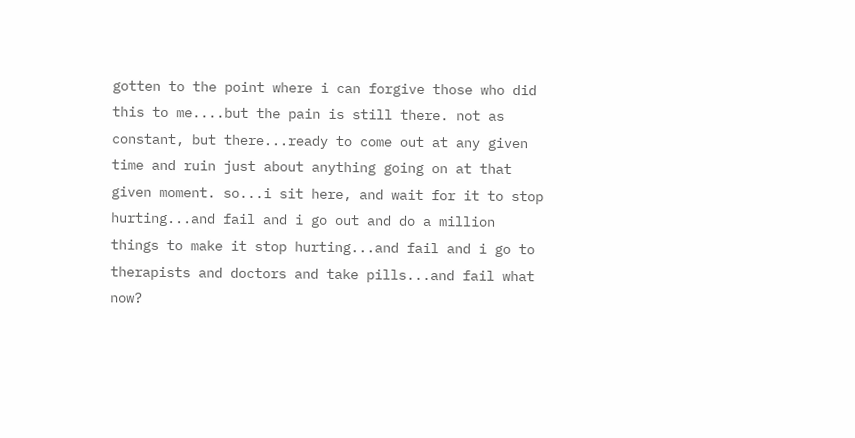gotten to the point where i can forgive those who did this to me....but the pain is still there. not as constant, but there...ready to come out at any given time and ruin just about anything going on at that given moment. so...i sit here, and wait for it to stop hurting...and fail and i go out and do a million things to make it stop hurting...and fail and i go to therapists and doctors and take pills...and fail what now?